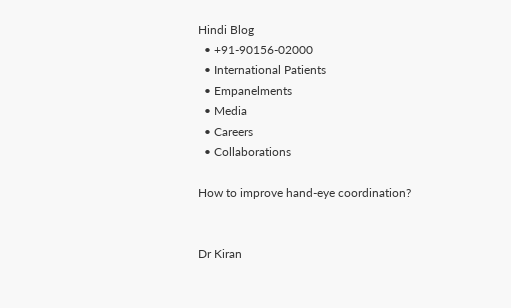Hindi Blog
  • +91-90156-02000
  • International Patients
  • Empanelments
  • Media
  • Careers
  • Collaborations

How to improve hand-eye coordination?


Dr Kiran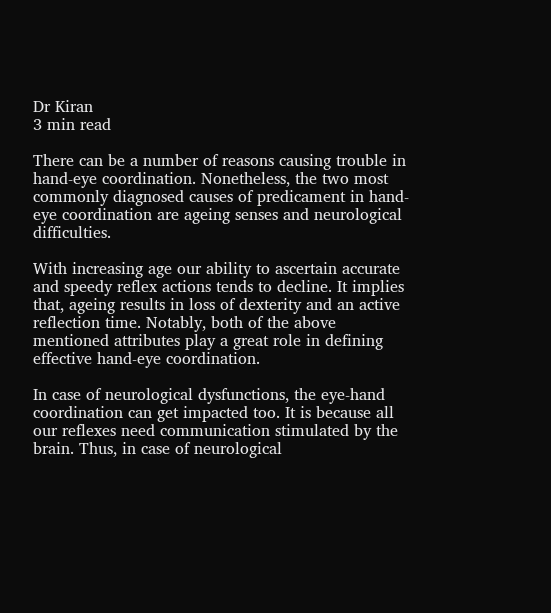Dr Kiran
3 min read

There can be a number of reasons causing trouble in hand-eye coordination. Nonetheless, the two most commonly diagnosed causes of predicament in hand-eye coordination are ageing senses and neurological difficulties.

With increasing age our ability to ascertain accurate and speedy reflex actions tends to decline. It implies that, ageing results in loss of dexterity and an active reflection time. Notably, both of the above mentioned attributes play a great role in defining effective hand-eye coordination.

In case of neurological dysfunctions, the eye-hand coordination can get impacted too. It is because all our reflexes need communication stimulated by the brain. Thus, in case of neurological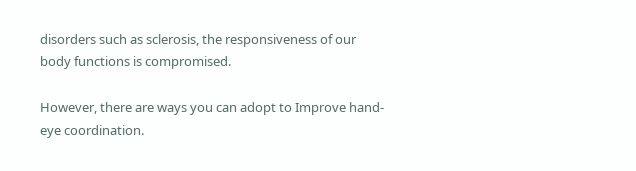disorders such as sclerosis, the responsiveness of our body functions is compromised.

However, there are ways you can adopt to Improve hand-eye coordination.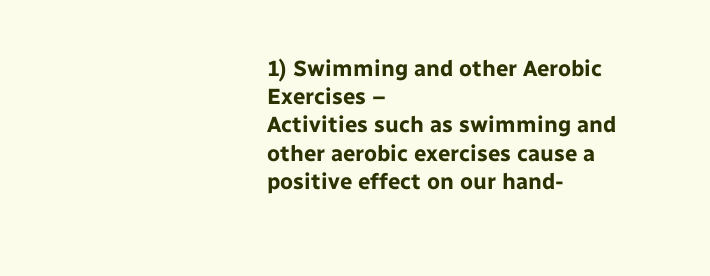1) Swimming and other Aerobic Exercises –
Activities such as swimming and other aerobic exercises cause a positive effect on our hand-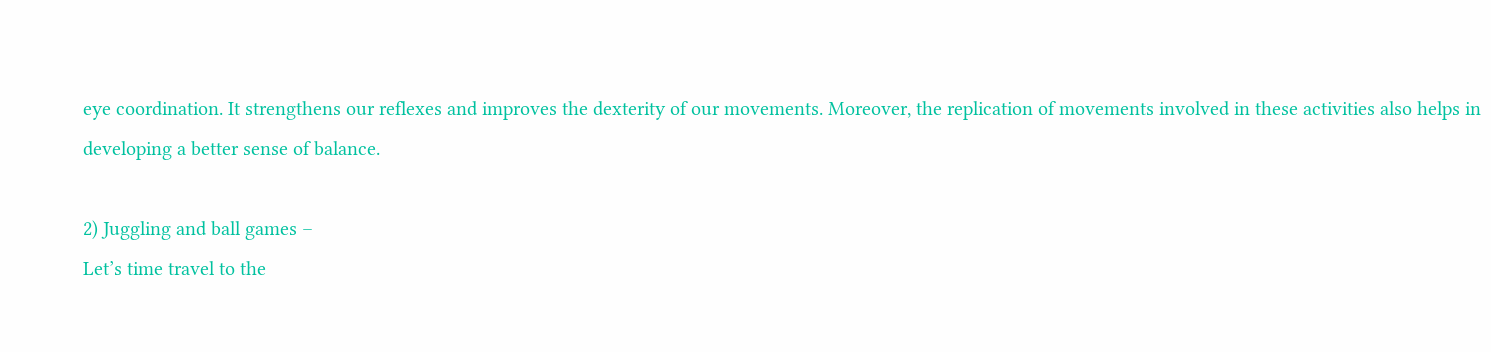eye coordination. It strengthens our reflexes and improves the dexterity of our movements. Moreover, the replication of movements involved in these activities also helps in developing a better sense of balance.

2) Juggling and ball games –
Let’s time travel to the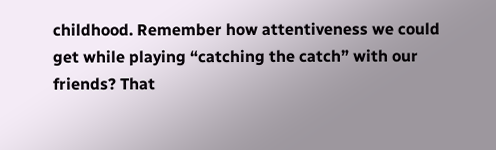childhood. Remember how attentiveness we could get while playing “catching the catch” with our friends? That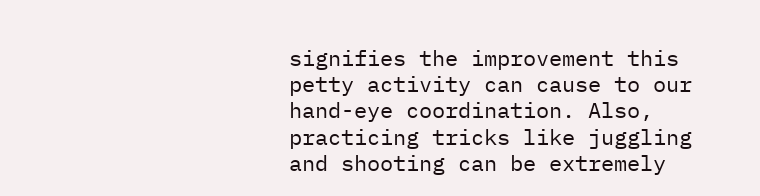signifies the improvement this petty activity can cause to our hand-eye coordination. Also, practicing tricks like juggling and shooting can be extremely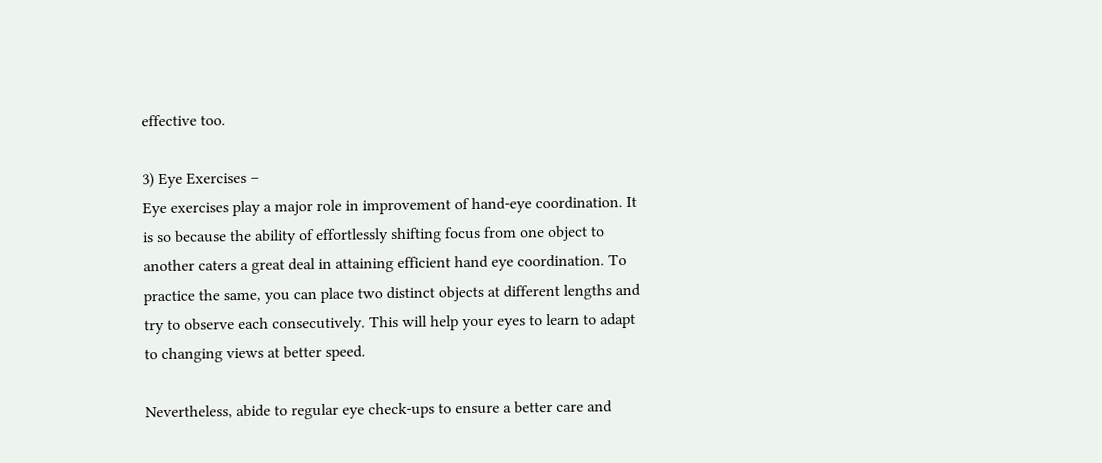effective too.

3) Eye Exercises –
Eye exercises play a major role in improvement of hand-eye coordination. It is so because the ability of effortlessly shifting focus from one object to another caters a great deal in attaining efficient hand eye coordination. To practice the same, you can place two distinct objects at different lengths and try to observe each consecutively. This will help your eyes to learn to adapt to changing views at better speed.

Nevertheless, abide to regular eye check-ups to ensure a better care and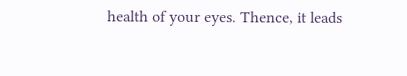health of your eyes. Thence, it leads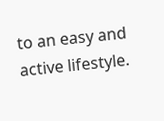to an easy and active lifestyle.